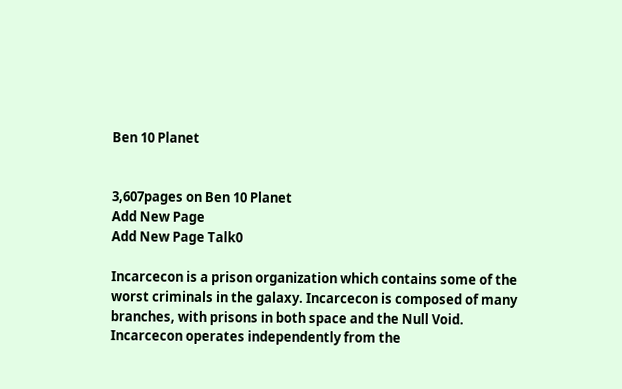Ben 10 Planet


3,607pages on Ben 10 Planet
Add New Page
Add New Page Talk0

Incarcecon is a prison organization which contains some of the worst criminals in the galaxy. Incarcecon is composed of many branches, with prisons in both space and the Null Void. Incarcecon operates independently from the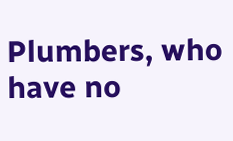Plumbers, who have no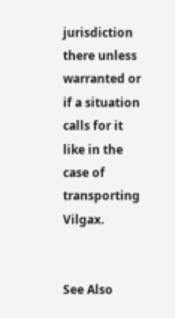jurisdiction there unless warranted or if a situation calls for it like in the case of transporting Vilgax.


See Also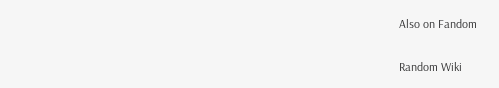Also on Fandom

Random Wiki